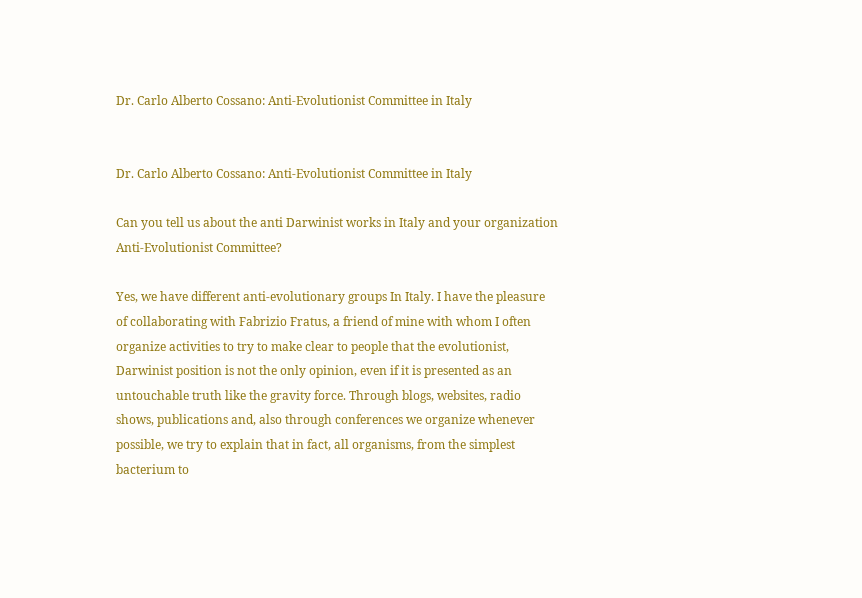Dr. Carlo Alberto Cossano: Anti-Evolutionist Committee in Italy


Dr. Carlo Alberto Cossano: Anti-Evolutionist Committee in Italy

Can you tell us about the anti Darwinist works in Italy and your organization Anti-Evolutionist Committee?

Yes, we have different anti-evolutionary groups In Italy. I have the pleasure of collaborating with Fabrizio Fratus, a friend of mine with whom I often organize activities to try to make clear to people that the evolutionist, Darwinist position is not the only opinion, even if it is presented as an untouchable truth like the gravity force. Through blogs, websites, radio shows, publications and, also through conferences we organize whenever possible, we try to explain that in fact, all organisms, from the simplest bacterium to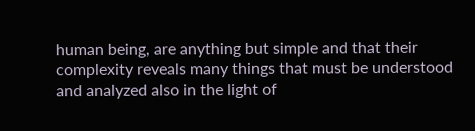human being, are anything but simple and that their complexity reveals many things that must be understood and analyzed also in the light of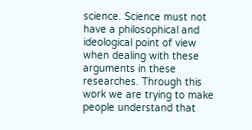science. Science must not have a philosophical and ideological point of view when dealing with these arguments in these researches. Through this work we are trying to make people understand that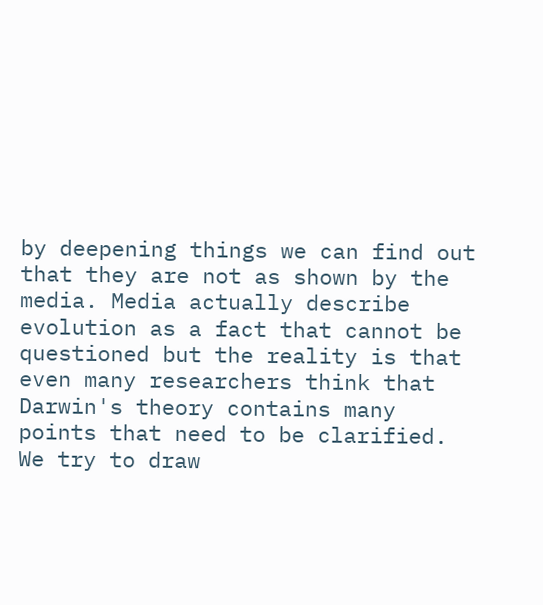by deepening things we can find out that they are not as shown by the media. Media actually describe evolution as a fact that cannot be questioned but the reality is that even many researchers think that Darwin's theory contains many points that need to be clarified. We try to draw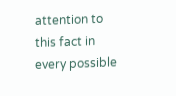attention to this fact in every possible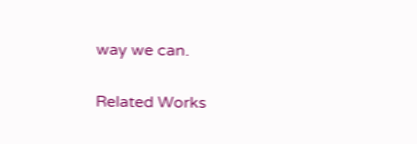way we can.


Related Works